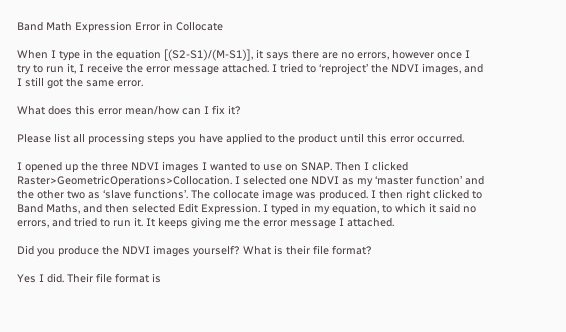Band Math Expression Error in Collocate

When I type in the equation [(S2-S1)/(M-S1)], it says there are no errors, however once I try to run it, I receive the error message attached. I tried to ‘reproject’ the NDVI images, and I still got the same error.

What does this error mean/how can I fix it?

Please list all processing steps you have applied to the product until this error occurred.

I opened up the three NDVI images I wanted to use on SNAP. Then I clicked Raster>GeometricOperations>Collocation. I selected one NDVI as my ‘master function’ and the other two as ‘slave functions’. The collocate image was produced. I then right clicked to Band Maths, and then selected Edit Expression. I typed in my equation, to which it said no errors, and tried to run it. It keeps giving me the error message I attached.

Did you produce the NDVI images yourself? What is their file format?

Yes I did. Their file format is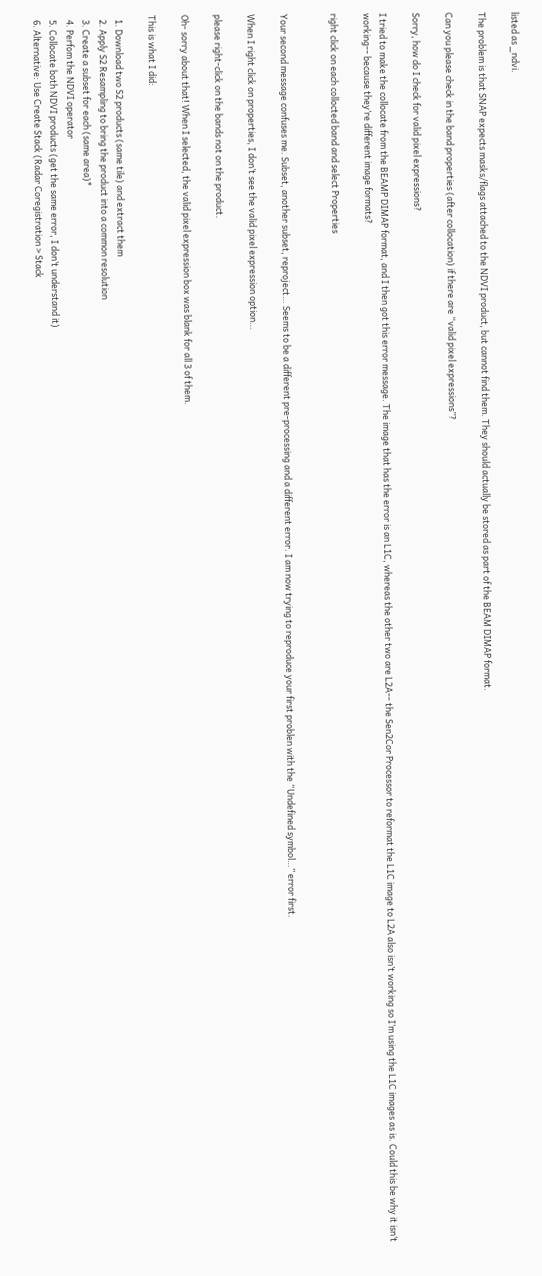listed as _ndvi.

The problem is that SNAP expects masks/flags attached to the NDVI product, but cannot find them. They should actually be stored as part of the BEAM DIMAP format.

Can you please check in the band properties (after collocation) if there are “valid pixel expressions”?

Sorry, how do I check for valid pixel expressions?

I tried to make the collocate from the BEAMP DIMAP format, and I then got this error message. The image that has the error is an L1C, whereas the other two are L2A-- the Sen2Cor Processor to reformat the L1C image to L2A also isn’t working so I’m using the L1C images as is. Could this be why it isn’t working-- because they’re different image formats?

right click on each collocted band and select Properties


Your second message confuses me. Subset, another subset, reproject… Seems to be a different pre-processing and a different error. I am now trying to reproduce your first problen with the “Undefined symbol…” error first.

When I right click on properties, I don’t see the valid pixel expression option…

please right-click on the bands not on the product.

Oh- sorry about that! When I selected, the valid pixel expression box was blank for all 3 of them.

This is what I did:

  1. Download two S2 products (same tile) and extract them
  2. Apply S2 Resampling to bring the product into a common resolution
  3. Create a subset for each (same area)*
  4. Perfom the NDVI operator
  5. Collocate both NDVI products (get the same error, I don’t understand it)
  6. Alternative: Use Create Stack (Radar Coregistration > Stack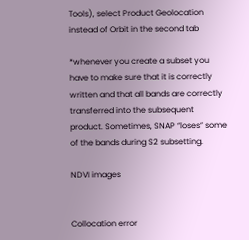Tools), select Product Geolocation instead of Orbit in the second tab

*whenever you create a subset you have to make sure that it is correctly written and that all bands are correctly transferred into the subsequent product. Sometimes, SNAP “loses” some of the bands during S2 subsetting.

NDVI images


Collocation error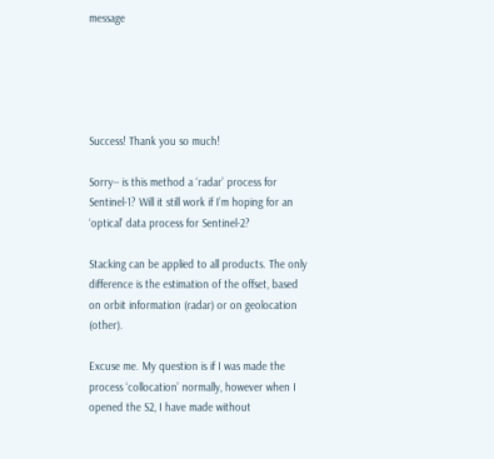message





Success! Thank you so much!

Sorry-- is this method a ‘radar’ process for Sentinel-1? Will it still work if I’m hoping for an ‘optical’ data process for Sentinel-2?

Stacking can be applied to all products. The only difference is the estimation of the offset, based on orbit information (radar) or on geolocation (other).

Excuse me. My question is if I was made the process ‘collocation’ normally, however when I opened the S2, I have made without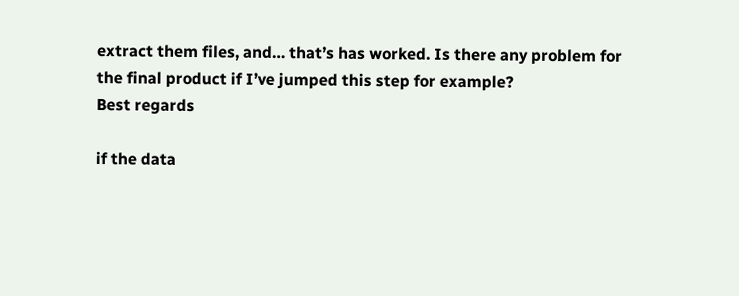extract them files, and… that’s has worked. Is there any problem for the final product if I’ve jumped this step for example?
Best regards

if the data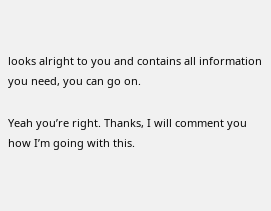looks alright to you and contains all information you need, you can go on.

Yeah you’re right. Thanks, I will comment you how I’m going with this.